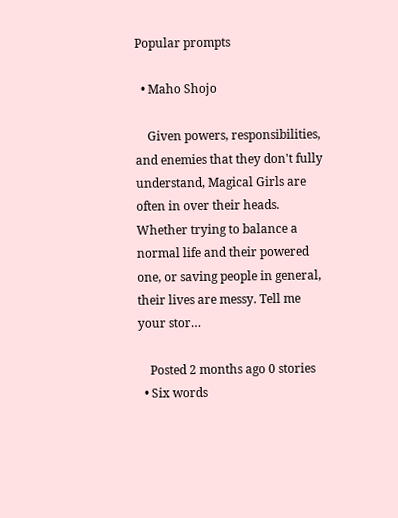Popular prompts

  • Maho Shojo

    Given powers, responsibilities, and enemies that they don't fully understand, Magical Girls are often in over their heads. Whether trying to balance a normal life and their powered one, or saving people in general, their lives are messy. Tell me your stor…

    Posted 2 months ago 0 stories
  • Six words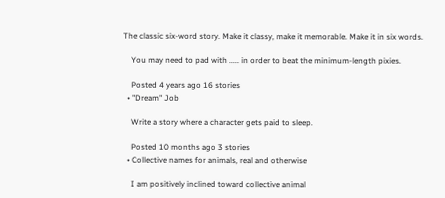The classic six-word story. Make it classy, make it memorable. Make it in six words.

    You may need to pad with ..... in order to beat the minimum-length pixies.

    Posted 4 years ago 16 stories
  • "Dream" Job

    Write a story where a character gets paid to sleep.

    Posted 10 months ago 3 stories
  • Collective names for animals, real and otherwise

    I am positively inclined toward collective animal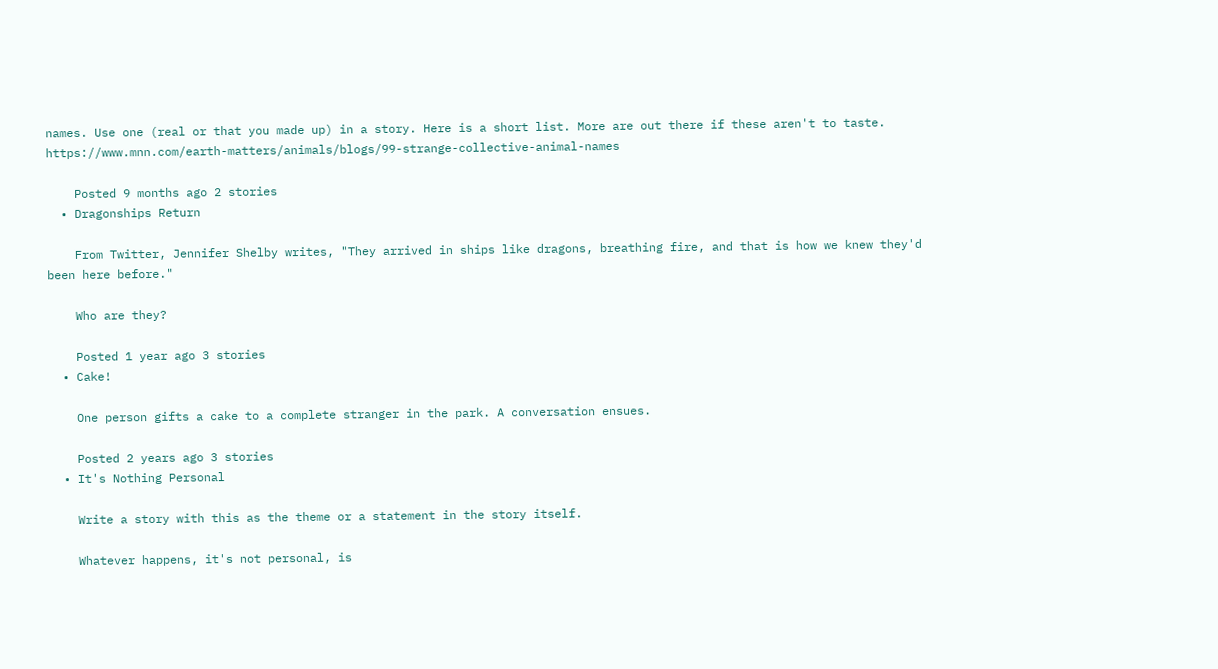names. Use one (real or that you made up) in a story. Here is a short list. More are out there if these aren't to taste. https://www.mnn.com/earth-matters/animals/blogs/99-strange-collective-animal-names

    Posted 9 months ago 2 stories
  • Dragonships Return

    From Twitter, Jennifer Shelby writes, "They arrived in ships like dragons, breathing fire, and that is how we knew they'd been here before."

    Who are they?

    Posted 1 year ago 3 stories
  • Cake!

    One person gifts a cake to a complete stranger in the park. A conversation ensues.

    Posted 2 years ago 3 stories
  • It's Nothing Personal

    Write a story with this as the theme or a statement in the story itself.

    Whatever happens, it's not personal, is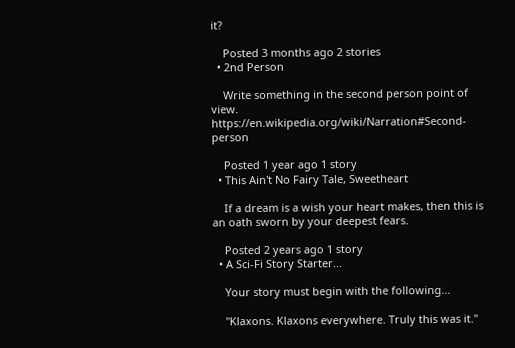it?

    Posted 3 months ago 2 stories
  • 2nd Person

    Write something in the second person point of view. https://en.wikipedia.org/wiki/Narration#Second-person

    Posted 1 year ago 1 story
  • This Ain't No Fairy Tale, Sweetheart

    If a dream is a wish your heart makes, then this is an oath sworn by your deepest fears.

    Posted 2 years ago 1 story
  • A Sci-Fi Story Starter...

    Your story must begin with the following...

    "Klaxons. Klaxons everywhere. Truly this was it."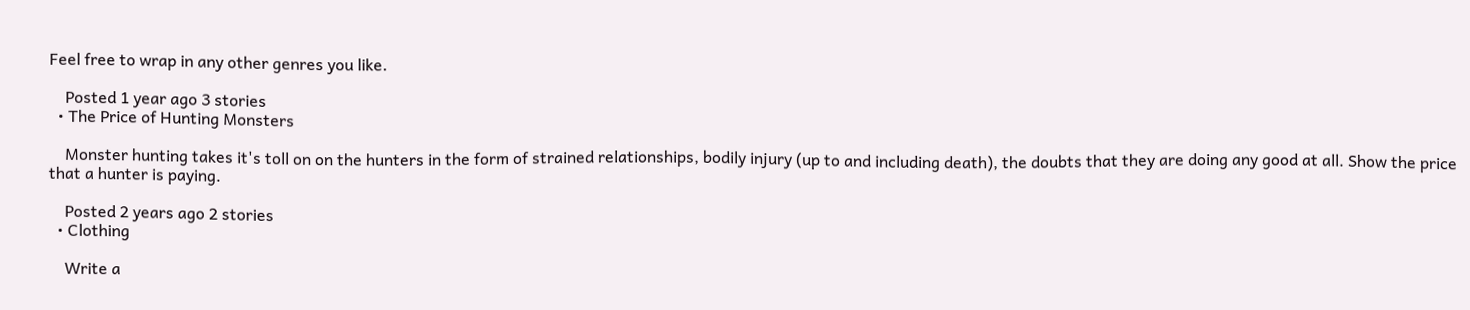Feel free to wrap in any other genres you like.

    Posted 1 year ago 3 stories
  • The Price of Hunting Monsters

    Monster hunting takes it's toll on on the hunters in the form of strained relationships, bodily injury (up to and including death), the doubts that they are doing any good at all. Show the price that a hunter is paying.

    Posted 2 years ago 2 stories
  • Clothing

    Write a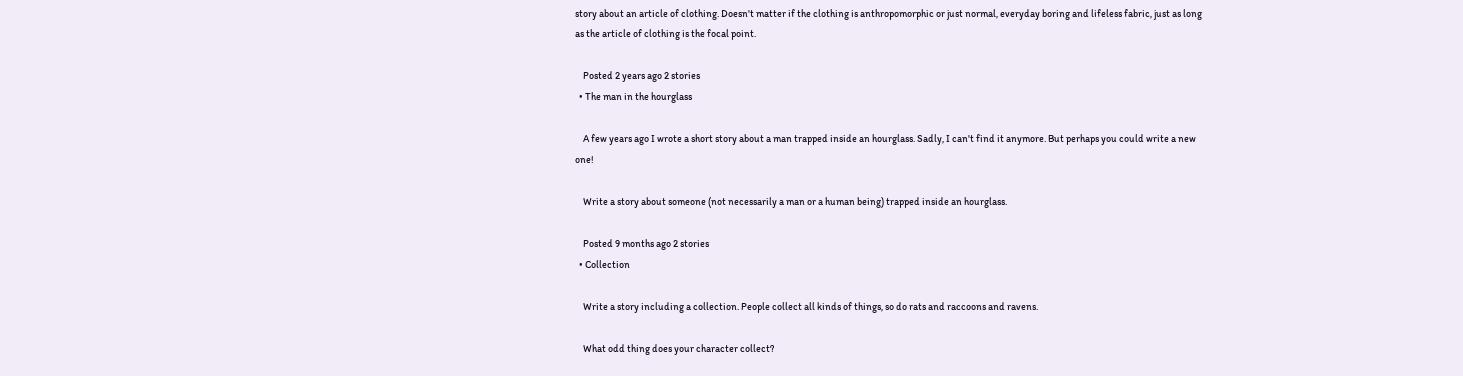story about an article of clothing. Doesn't matter if the clothing is anthropomorphic or just normal, everyday boring and lifeless fabric, just as long as the article of clothing is the focal point.

    Posted 2 years ago 2 stories
  • The man in the hourglass

    A few years ago I wrote a short story about a man trapped inside an hourglass. Sadly, I can't find it anymore. But perhaps you could write a new one!

    Write a story about someone (not necessarily a man or a human being) trapped inside an hourglass.

    Posted 9 months ago 2 stories
  • Collection

    Write a story including a collection. People collect all kinds of things, so do rats and raccoons and ravens.

    What odd thing does your character collect?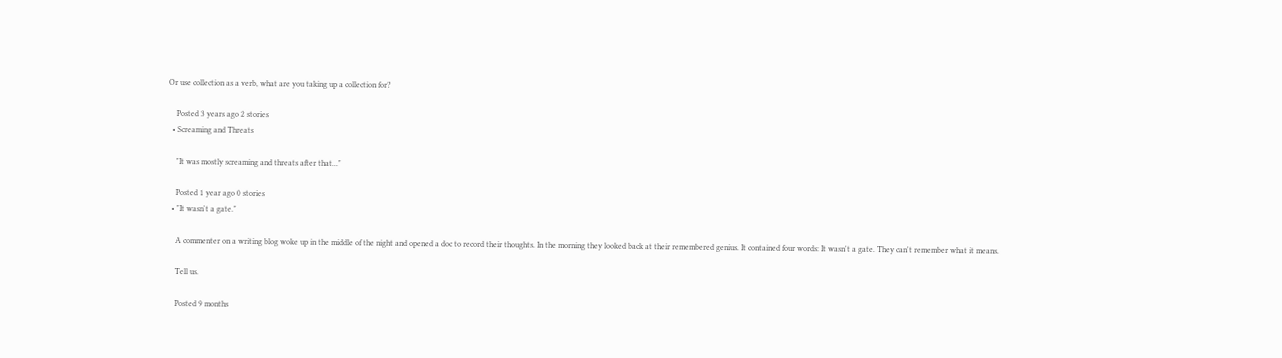Or use collection as a verb, what are you taking up a collection for?

    Posted 3 years ago 2 stories
  • Screaming and Threats

    "It was mostly screaming and threats after that..."

    Posted 1 year ago 0 stories
  • "It wasn't a gate."

    A commenter on a writing blog woke up in the middle of the night and opened a doc to record their thoughts. In the morning they looked back at their remembered genius. It contained four words: It wasn't a gate. They can't remember what it means.

    Tell us.

    Posted 9 months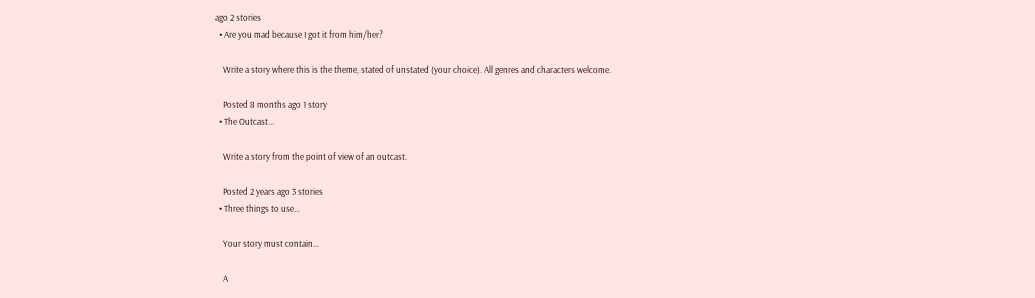ago 2 stories
  • Are you mad because I got it from him/her?

    Write a story where this is the theme, stated of unstated (your choice). All genres and characters welcome.

    Posted 8 months ago 1 story
  • The Outcast...

    Write a story from the point of view of an outcast.

    Posted 2 years ago 3 stories
  • Three things to use...

    Your story must contain...

    A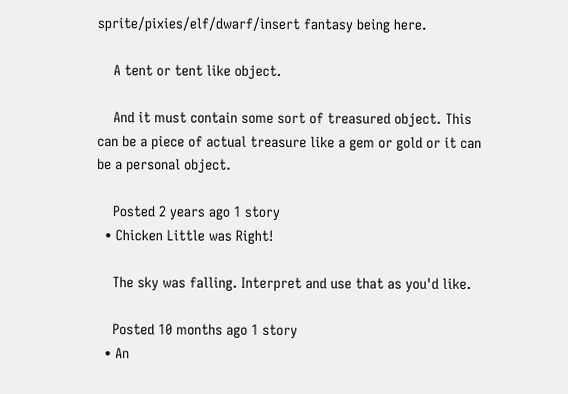sprite/pixies/elf/dwarf/insert fantasy being here.

    A tent or tent like object.

    And it must contain some sort of treasured object. This can be a piece of actual treasure like a gem or gold or it can be a personal object.

    Posted 2 years ago 1 story
  • Chicken Little was Right!

    The sky was falling. Interpret and use that as you'd like.

    Posted 10 months ago 1 story
  • An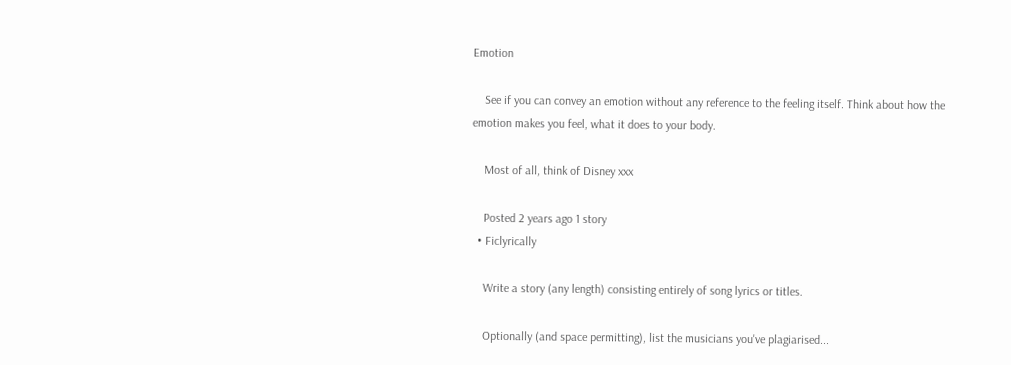Emotion

    See if you can convey an emotion without any reference to the feeling itself. Think about how the emotion makes you feel, what it does to your body.

    Most of all, think of Disney xxx

    Posted 2 years ago 1 story
  • Ficlyrically

    Write a story (any length) consisting entirely of song lyrics or titles.

    Optionally (and space permitting), list the musicians you've plagiarised...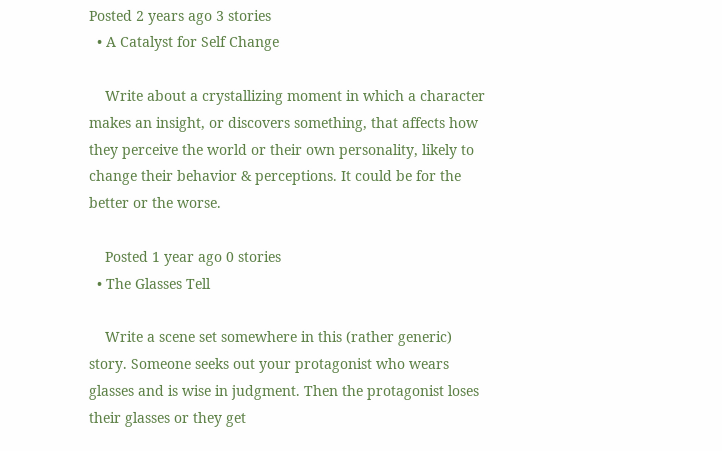Posted 2 years ago 3 stories
  • A Catalyst for Self Change

    Write about a crystallizing moment in which a character makes an insight, or discovers something, that affects how they perceive the world or their own personality, likely to change their behavior & perceptions. It could be for the better or the worse.

    Posted 1 year ago 0 stories
  • The Glasses Tell

    Write a scene set somewhere in this (rather generic) story. Someone seeks out your protagonist who wears glasses and is wise in judgment. Then the protagonist loses their glasses or they get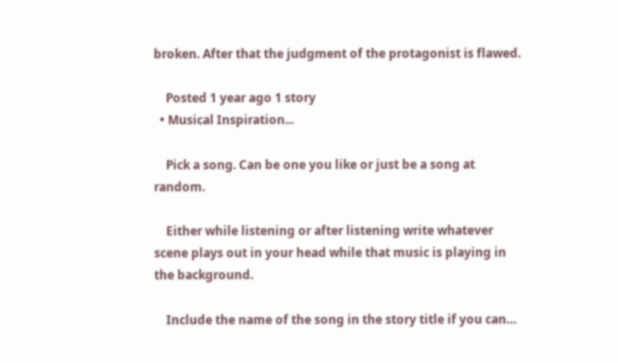broken. After that the judgment of the protagonist is flawed.

    Posted 1 year ago 1 story
  • Musical Inspiration...

    Pick a song. Can be one you like or just be a song at random.

    Either while listening or after listening write whatever scene plays out in your head while that music is playing in the background.

    Include the name of the song in the story title if you can…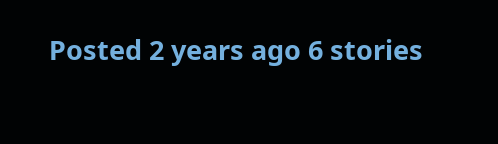Posted 2 years ago 6 stories